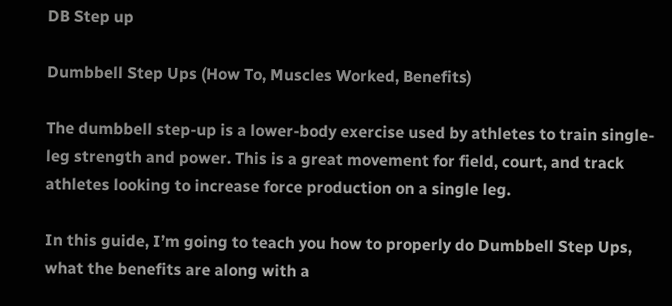DB Step up

Dumbbell Step Ups (How To, Muscles Worked, Benefits)

The dumbbell step-up is a lower-body exercise used by athletes to train single-leg strength and power. This is a great movement for field, court, and track athletes looking to increase force production on a single leg.

In this guide, I’m going to teach you how to properly do Dumbbell Step Ups, what the benefits are along with a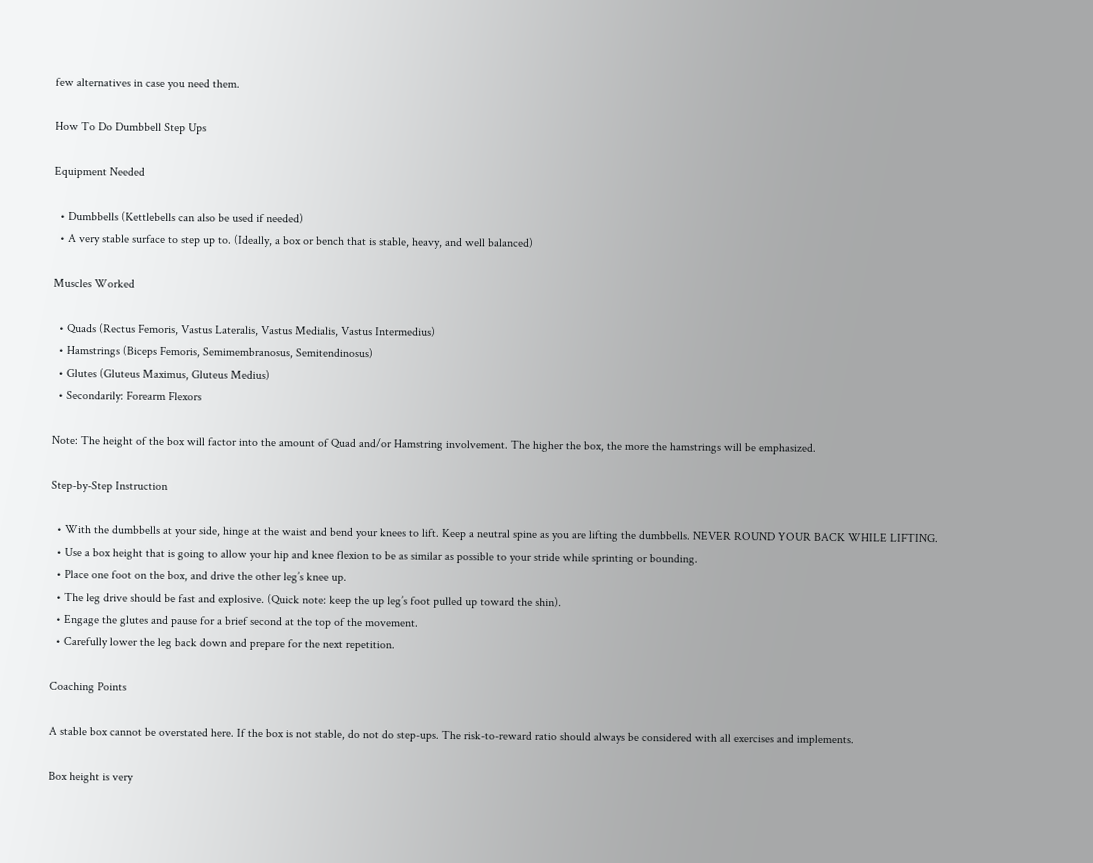few alternatives in case you need them.

How To Do Dumbbell Step Ups

Equipment Needed

  • Dumbbells (Kettlebells can also be used if needed)
  • A very stable surface to step up to. (Ideally, a box or bench that is stable, heavy, and well balanced)

Muscles Worked

  • Quads (Rectus Femoris, Vastus Lateralis, Vastus Medialis, Vastus Intermedius)
  • Hamstrings (Biceps Femoris, Semimembranosus, Semitendinosus)
  • Glutes (Gluteus Maximus, Gluteus Medius)
  • Secondarily: Forearm Flexors

Note: The height of the box will factor into the amount of Quad and/or Hamstring involvement. The higher the box, the more the hamstrings will be emphasized.

Step-by-Step Instruction

  • With the dumbbells at your side, hinge at the waist and bend your knees to lift. Keep a neutral spine as you are lifting the dumbbells. NEVER ROUND YOUR BACK WHILE LIFTING.
  • Use a box height that is going to allow your hip and knee flexion to be as similar as possible to your stride while sprinting or bounding.
  • Place one foot on the box, and drive the other leg’s knee up.
  • The leg drive should be fast and explosive. (Quick note: keep the up leg’s foot pulled up toward the shin).
  • Engage the glutes and pause for a brief second at the top of the movement.
  • Carefully lower the leg back down and prepare for the next repetition.

Coaching Points

A stable box cannot be overstated here. If the box is not stable, do not do step-ups. The risk-to-reward ratio should always be considered with all exercises and implements.

Box height is very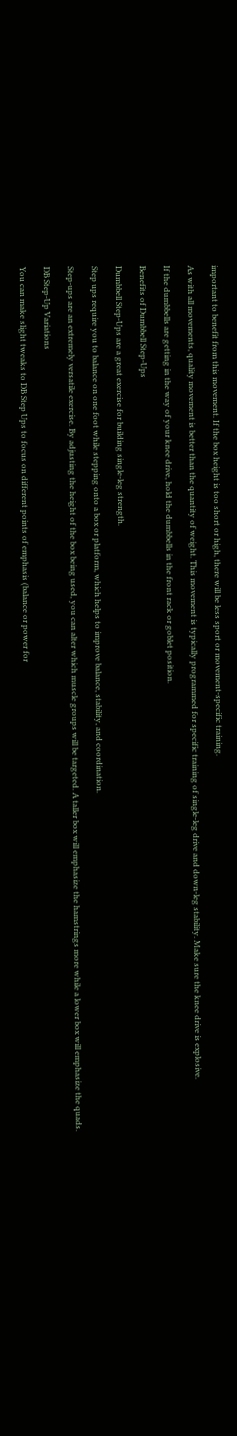important to benefit from this movement. If the box height is too short or high, there will be less sport or movement-specific training.

As with all movements, quality movement is better than the quantity of weight. This movement is typically programmed for specific training of single-leg drive and down-leg stability. Make sure the knee drive is explosive.

If the dumbbells are getting in the way of your knee drive, hold the dumbbells in the front rack or goblet position.

Benefits of Dumbbell Step-Ups

Dumbbell Step-Ups are a great exercise for building single-leg strength.

Step ups require you to balance on one foot while stepping onto a box or platform, which helps to improve balance, stability, and coordination.

Step-ups are an extremely versatile exercise. By adjusting the height of the box being used, you can alter which muscle groups will be targeted. A taller box will emphasize the hamstrings more while a lower box will emphasize the quads.

DB Step-Up Variations

You can make slight tweaks to DB Step Ups to focus on different points of emphasis (balance or power for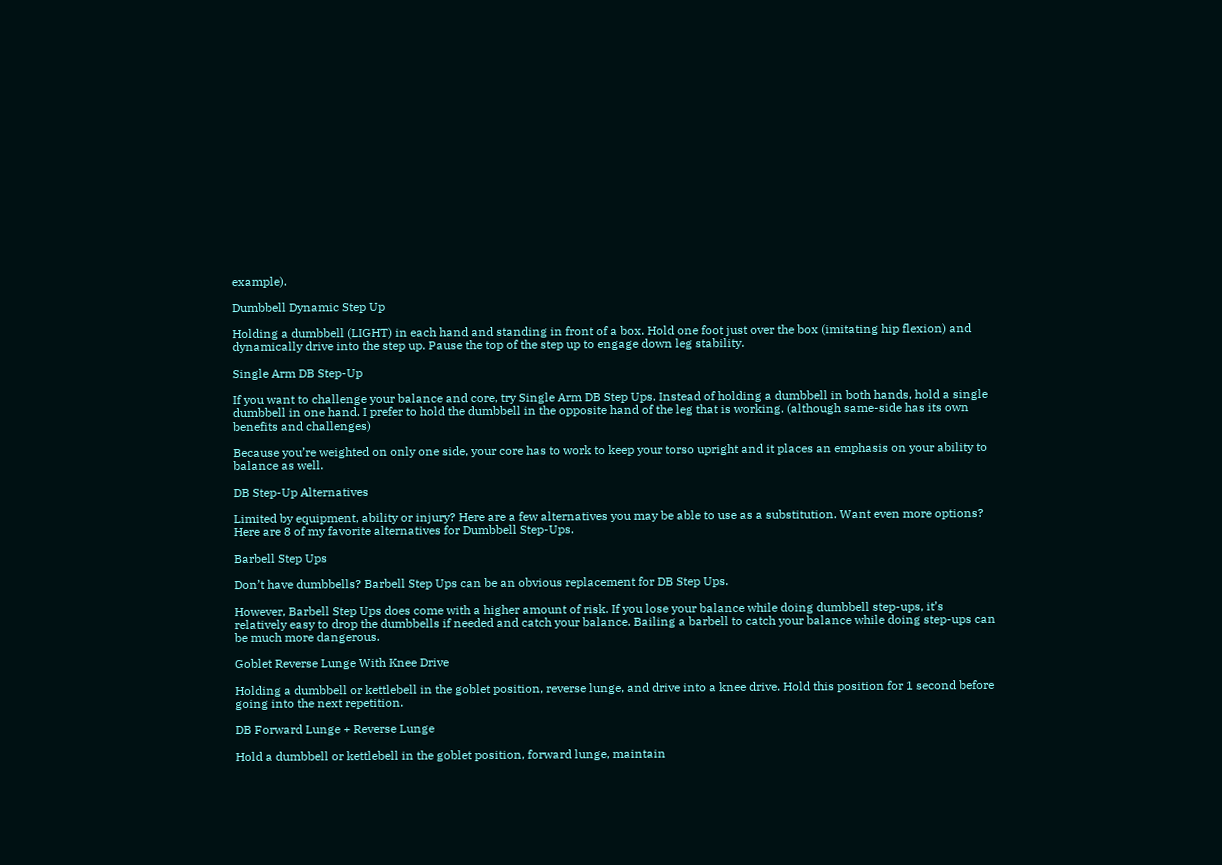example).

Dumbbell Dynamic Step Up

Holding a dumbbell (LIGHT) in each hand and standing in front of a box. Hold one foot just over the box (imitating hip flexion) and dynamically drive into the step up. Pause the top of the step up to engage down leg stability.

Single Arm DB Step-Up

If you want to challenge your balance and core, try Single Arm DB Step Ups. Instead of holding a dumbbell in both hands, hold a single dumbbell in one hand. I prefer to hold the dumbbell in the opposite hand of the leg that is working. (although same-side has its own benefits and challenges)

Because you’re weighted on only one side, your core has to work to keep your torso upright and it places an emphasis on your ability to balance as well.

DB Step-Up Alternatives

Limited by equipment, ability or injury? Here are a few alternatives you may be able to use as a substitution. Want even more options? Here are 8 of my favorite alternatives for Dumbbell Step-Ups.

Barbell Step Ups

Don’t have dumbbells? Barbell Step Ups can be an obvious replacement for DB Step Ups.

However, Barbell Step Ups does come with a higher amount of risk. If you lose your balance while doing dumbbell step-ups, it’s relatively easy to drop the dumbbells if needed and catch your balance. Bailing a barbell to catch your balance while doing step-ups can be much more dangerous.

Goblet Reverse Lunge With Knee Drive

Holding a dumbbell or kettlebell in the goblet position, reverse lunge, and drive into a knee drive. Hold this position for 1 second before going into the next repetition.

DB Forward Lunge + Reverse Lunge

Hold a dumbbell or kettlebell in the goblet position, forward lunge, maintain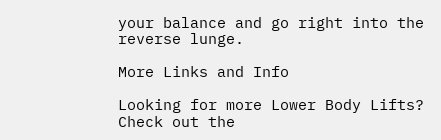your balance and go right into the reverse lunge.

More Links and Info

Looking for more Lower Body Lifts? Check out the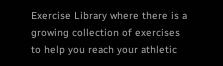Exercise Library where there is a growing collection of exercises to help you reach your athletic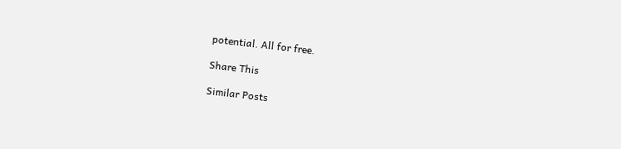potential. All for free.

Share This

Similar Posts